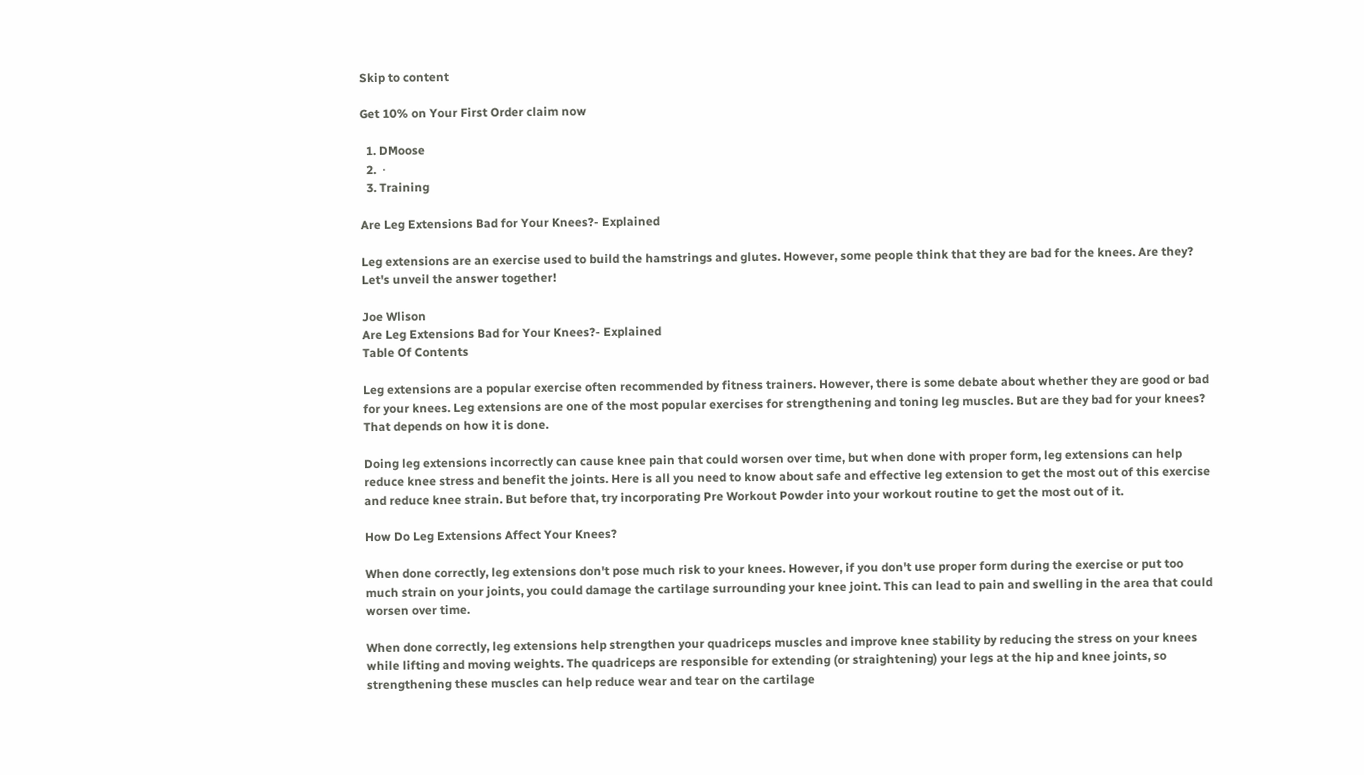Skip to content

Get 10% on Your First Order claim now

  1. DMoose
  2.  ⋅
  3. Training

Are Leg Extensions Bad for Your Knees?- Explained

Leg extensions are an exercise used to build the hamstrings and glutes. However, some people think that they are bad for the knees. Are they? Let's unveil the answer together!

Joe Wlison
Are Leg Extensions Bad for Your Knees?- Explained
Table Of Contents

Leg extensions are a popular exercise often recommended by fitness trainers. However, there is some debate about whether they are good or bad for your knees. Leg extensions are one of the most popular exercises for strengthening and toning leg muscles. But are they bad for your knees? That depends on how it is done.

Doing leg extensions incorrectly can cause knee pain that could worsen over time, but when done with proper form, leg extensions can help reduce knee stress and benefit the joints. Here is all you need to know about safe and effective leg extension to get the most out of this exercise and reduce knee strain. But before that, try incorporating Pre Workout Powder into your workout routine to get the most out of it.

How Do Leg Extensions Affect Your Knees?

When done correctly, leg extensions don't pose much risk to your knees. However, if you don't use proper form during the exercise or put too much strain on your joints, you could damage the cartilage surrounding your knee joint. This can lead to pain and swelling in the area that could worsen over time.

When done correctly, leg extensions help strengthen your quadriceps muscles and improve knee stability by reducing the stress on your knees while lifting and moving weights. The quadriceps are responsible for extending (or straightening) your legs at the hip and knee joints, so strengthening these muscles can help reduce wear and tear on the cartilage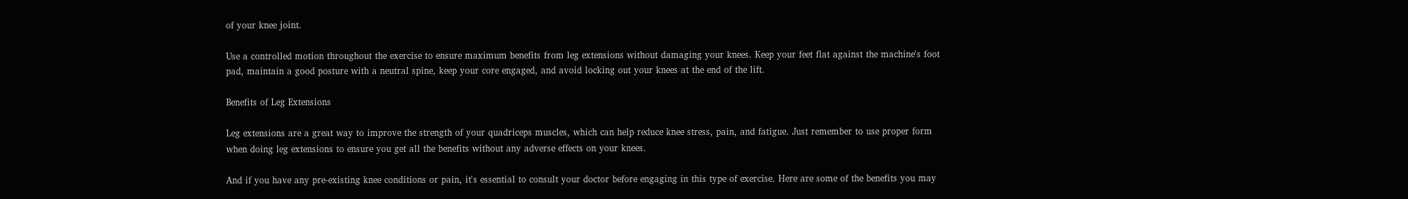of your knee joint.

Use a controlled motion throughout the exercise to ensure maximum benefits from leg extensions without damaging your knees. Keep your feet flat against the machine's foot pad, maintain a good posture with a neutral spine, keep your core engaged, and avoid locking out your knees at the end of the lift.

Benefits of Leg Extensions

Leg extensions are a great way to improve the strength of your quadriceps muscles, which can help reduce knee stress, pain, and fatigue. Just remember to use proper form when doing leg extensions to ensure you get all the benefits without any adverse effects on your knees.

And if you have any pre-existing knee conditions or pain, it's essential to consult your doctor before engaging in this type of exercise. Here are some of the benefits you may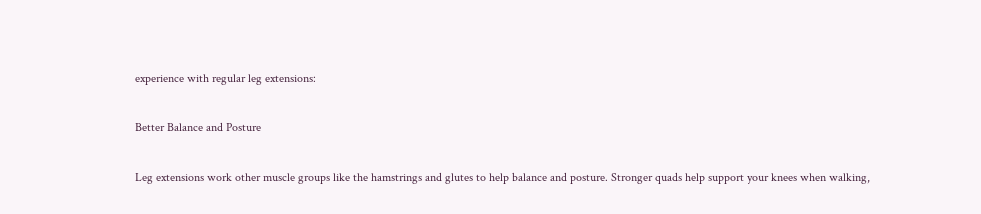experience with regular leg extensions:

Better Balance and Posture

Leg extensions work other muscle groups like the hamstrings and glutes to help balance and posture. Stronger quads help support your knees when walking,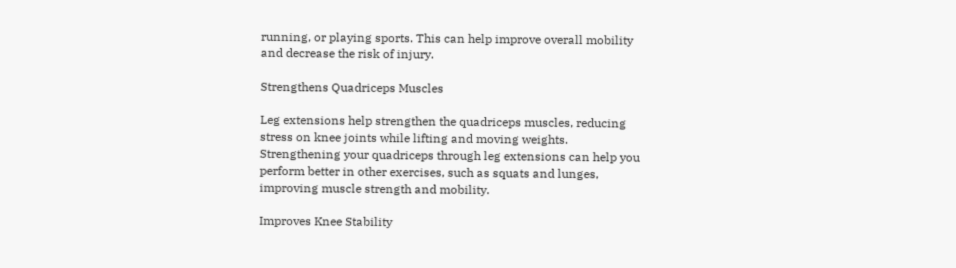running, or playing sports. This can help improve overall mobility and decrease the risk of injury.

Strengthens Quadriceps Muscles

Leg extensions help strengthen the quadriceps muscles, reducing stress on knee joints while lifting and moving weights. Strengthening your quadriceps through leg extensions can help you perform better in other exercises, such as squats and lunges, improving muscle strength and mobility.

Improves Knee Stability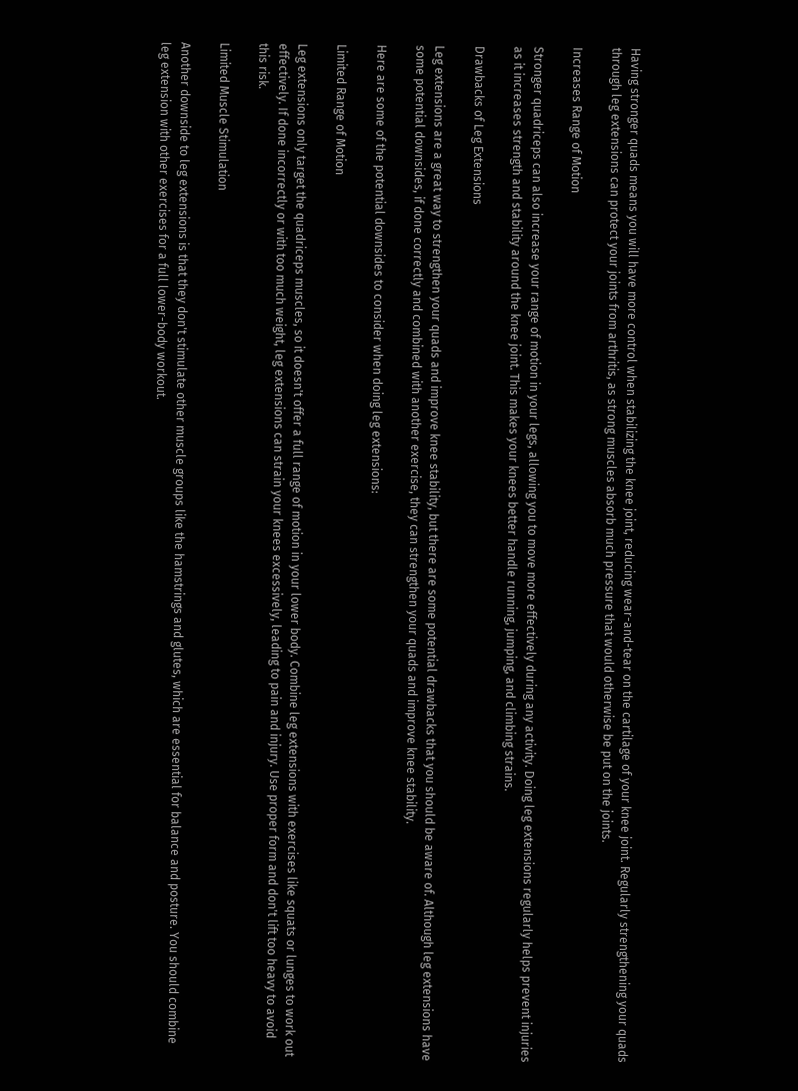Having stronger quads means you will have more control when stabilizing the knee joint, reducing wear-and-tear on the cartilage of your knee joint. Regularly strengthening your quads through leg extensions can protect your joints from arthritis, as strong muscles absorb much pressure that would otherwise be put on the joints.

Increases Range of Motion

Stronger quadriceps can also increase your range of motion in your legs, allowing you to move more effectively during any activity. Doing leg extensions regularly helps prevent injuries as it increases strength and stability around the knee joint. This makes your knees better handle running, jumping, and climbing strains.

Drawbacks of Leg Extensions

Leg extensions are a great way to strengthen your quads and improve knee stability, but there are some potential drawbacks that you should be aware of. Although leg extensions have some potential downsides, if done correctly and combined with another exercise, they can strengthen your quads and improve knee stability.

Here are some of the potential downsides to consider when doing leg extensions:

Limited Range of Motion

Leg extensions only target the quadriceps muscles, so it doesn't offer a full range of motion in your lower body. Combine leg extensions with exercises like squats or lunges to work out effectively. If done incorrectly or with too much weight, leg extensions can strain your knees excessively, leading to pain and injury. Use proper form and don't lift too heavy to avoid this risk.

Limited Muscle Stimulation

Another downside to leg extensions is that they don't stimulate other muscle groups like the hamstrings and glutes, which are essential for balance and posture. You should combine leg extension with other exercises for a full lower-body workout.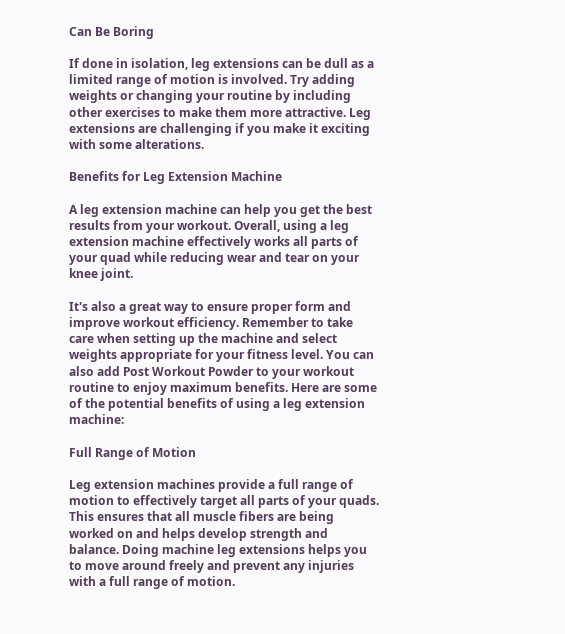Can Be Boring

If done in isolation, leg extensions can be dull as a limited range of motion is involved. Try adding weights or changing your routine by including other exercises to make them more attractive. Leg extensions are challenging if you make it exciting with some alterations.

Benefits for Leg Extension Machine

A leg extension machine can help you get the best results from your workout. Overall, using a leg extension machine effectively works all parts of your quad while reducing wear and tear on your knee joint.

It's also a great way to ensure proper form and improve workout efficiency. Remember to take care when setting up the machine and select weights appropriate for your fitness level. You can also add Post Workout Powder to your workout routine to enjoy maximum benefits. Here are some of the potential benefits of using a leg extension machine:

Full Range of Motion

Leg extension machines provide a full range of motion to effectively target all parts of your quads. This ensures that all muscle fibers are being worked on and helps develop strength and balance. Doing machine leg extensions helps you to move around freely and prevent any injuries with a full range of motion.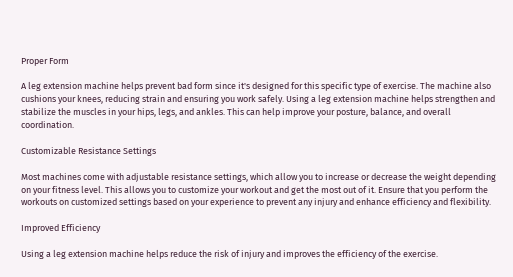Proper Form

A leg extension machine helps prevent bad form since it's designed for this specific type of exercise. The machine also cushions your knees, reducing strain and ensuring you work safely. Using a leg extension machine helps strengthen and stabilize the muscles in your hips, legs, and ankles. This can help improve your posture, balance, and overall coordination.

Customizable Resistance Settings

Most machines come with adjustable resistance settings, which allow you to increase or decrease the weight depending on your fitness level. This allows you to customize your workout and get the most out of it. Ensure that you perform the workouts on customized settings based on your experience to prevent any injury and enhance efficiency and flexibility.

Improved Efficiency

Using a leg extension machine helps reduce the risk of injury and improves the efficiency of the exercise.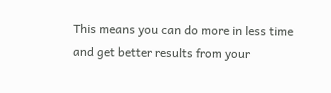This means you can do more in less time and get better results from your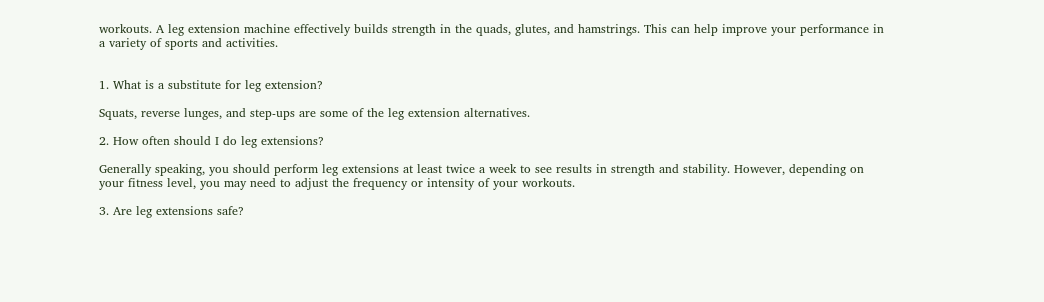workouts. A leg extension machine effectively builds strength in the quads, glutes, and hamstrings. This can help improve your performance in a variety of sports and activities.


1. What is a substitute for leg extension?

Squats, reverse lunges, and step-ups are some of the leg extension alternatives.

2. How often should I do leg extensions?

Generally speaking, you should perform leg extensions at least twice a week to see results in strength and stability. However, depending on your fitness level, you may need to adjust the frequency or intensity of your workouts.

3. Are leg extensions safe?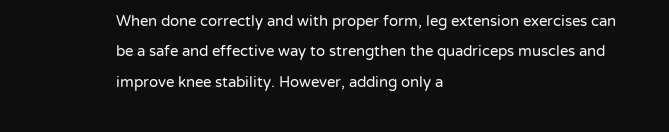When done correctly and with proper form, leg extension exercises can be a safe and effective way to strengthen the quadriceps muscles and improve knee stability. However, adding only a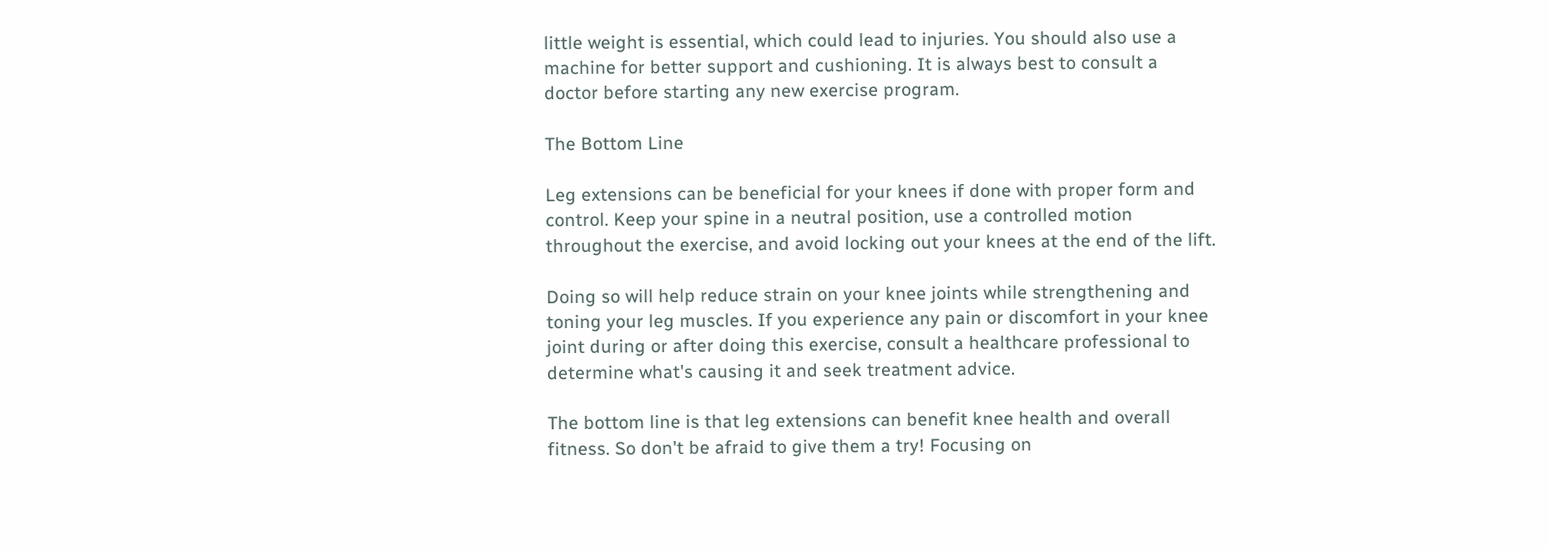little weight is essential, which could lead to injuries. You should also use a machine for better support and cushioning. It is always best to consult a doctor before starting any new exercise program.

The Bottom Line

Leg extensions can be beneficial for your knees if done with proper form and control. Keep your spine in a neutral position, use a controlled motion throughout the exercise, and avoid locking out your knees at the end of the lift.

Doing so will help reduce strain on your knee joints while strengthening and toning your leg muscles. If you experience any pain or discomfort in your knee joint during or after doing this exercise, consult a healthcare professional to determine what's causing it and seek treatment advice.

The bottom line is that leg extensions can benefit knee health and overall fitness. So don't be afraid to give them a try! Focusing on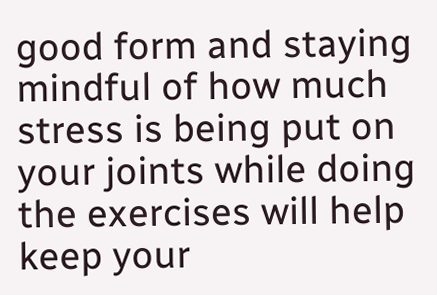good form and staying mindful of how much stress is being put on your joints while doing the exercises will help keep your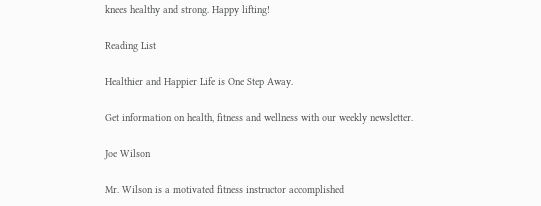knees healthy and strong. Happy lifting!

Reading List

Healthier and Happier Life is One Step Away.

Get information on health, fitness and wellness with our weekly newsletter.

Joe Wilson

Mr. Wilson is a motivated fitness instructor accomplished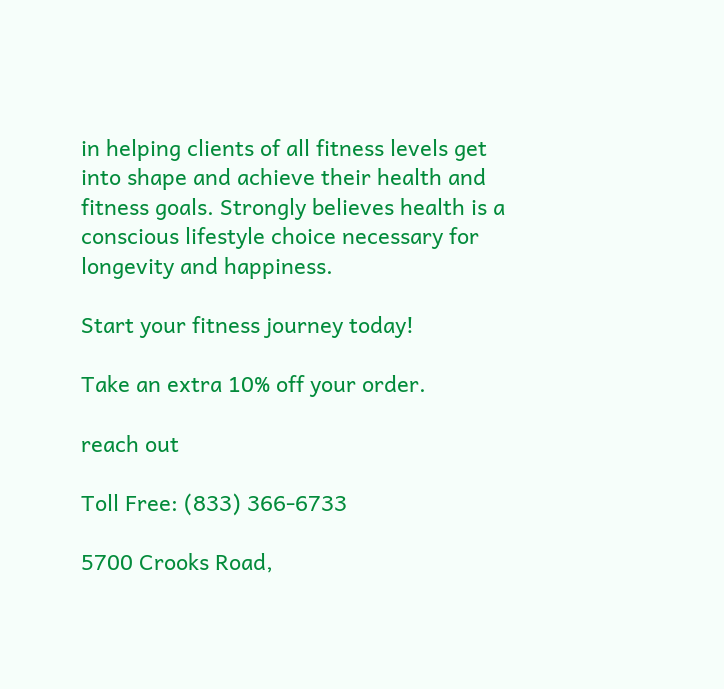in helping clients of all fitness levels get into shape and achieve their health and fitness goals. Strongly believes health is a conscious lifestyle choice necessary for longevity and happiness.

Start your fitness journey today!

Take an extra 10% off your order.

reach out

Toll Free: (833) 366-6733

5700 Crooks Road,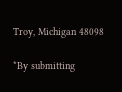Troy, Michigan 48098

*By submitting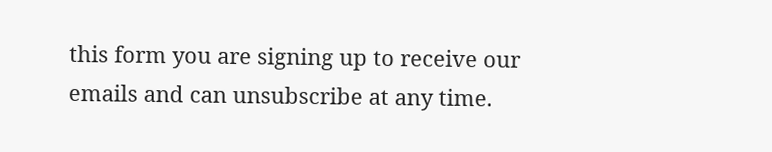this form you are signing up to receive our emails and can unsubscribe at any time.